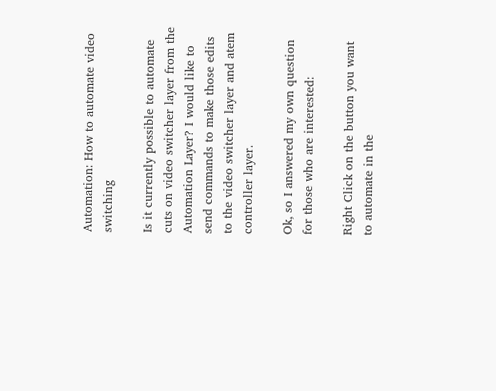Automation: How to automate video switching

Is it currently possible to automate cuts on video switcher layer from the Automation Layer? I would like to send commands to make those edits to the video switcher layer and atem controller layer.

Ok, so I answered my own question for those who are interested:

Right Click on the button you want to automate in the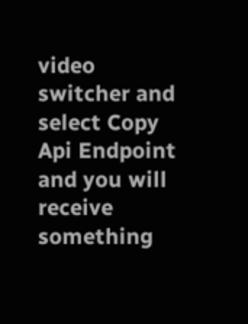video switcher and select Copy Api Endpoint and you will receive something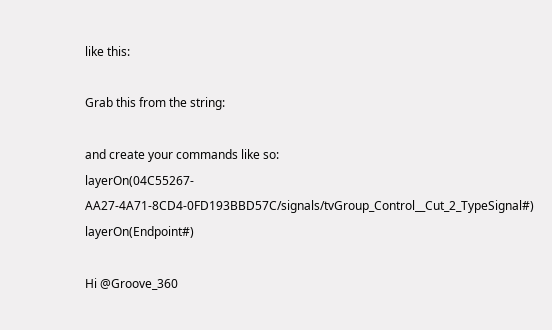like this:

Grab this from the string:

and create your commands like so:
layerOn(04C55267-AA27-4A71-8CD4-0FD193BBD57C/signals/tvGroup_Control__Cut_2_TypeSignal#) layerOn(Endpoint#)

Hi @Groove_360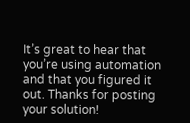It’s great to hear that you’re using automation and that you figured it out. Thanks for posting your solution!